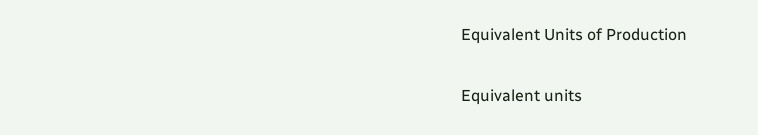Equivalent Units of Production

Equivalent units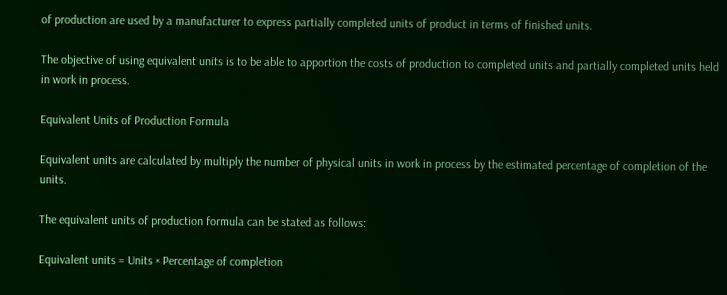of production are used by a manufacturer to express partially completed units of product in terms of finished units.

The objective of using equivalent units is to be able to apportion the costs of production to completed units and partially completed units held in work in process.

Equivalent Units of Production Formula

Equivalent units are calculated by multiply the number of physical units in work in process by the estimated percentage of completion of the units.

The equivalent units of production formula can be stated as follows:

Equivalent units = Units × Percentage of completion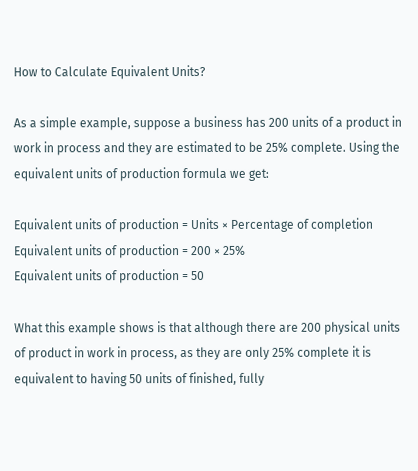How to Calculate Equivalent Units?

As a simple example, suppose a business has 200 units of a product in work in process and they are estimated to be 25% complete. Using the equivalent units of production formula we get:

Equivalent units of production = Units × Percentage of completion
Equivalent units of production = 200 × 25%
Equivalent units of production = 50

What this example shows is that although there are 200 physical units of product in work in process, as they are only 25% complete it is equivalent to having 50 units of finished, fully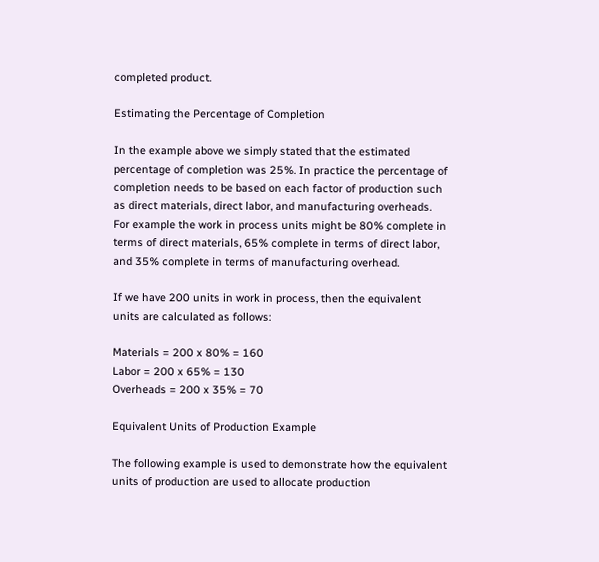completed product.

Estimating the Percentage of Completion

In the example above we simply stated that the estimated percentage of completion was 25%. In practice the percentage of completion needs to be based on each factor of production such as direct materials, direct labor, and manufacturing overheads. For example the work in process units might be 80% complete in terms of direct materials, 65% complete in terms of direct labor, and 35% complete in terms of manufacturing overhead.

If we have 200 units in work in process, then the equivalent units are calculated as follows:

Materials = 200 x 80% = 160
Labor = 200 x 65% = 130
Overheads = 200 x 35% = 70

Equivalent Units of Production Example

The following example is used to demonstrate how the equivalent units of production are used to allocate production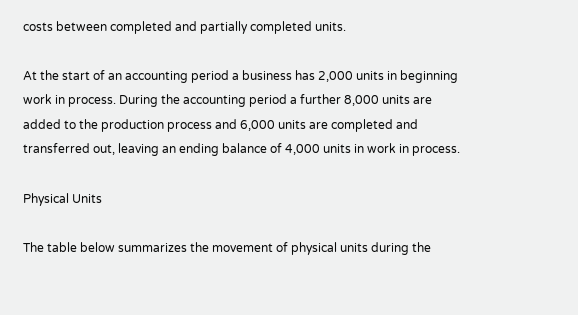costs between completed and partially completed units.

At the start of an accounting period a business has 2,000 units in beginning work in process. During the accounting period a further 8,000 units are added to the production process and 6,000 units are completed and transferred out, leaving an ending balance of 4,000 units in work in process.

Physical Units

The table below summarizes the movement of physical units during the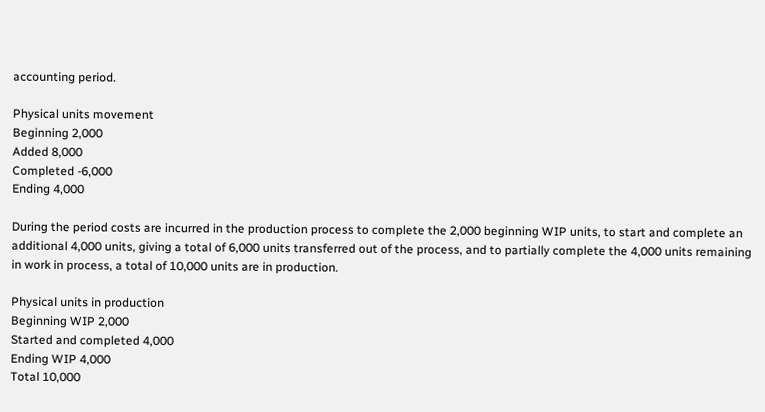accounting period.

Physical units movement
Beginning 2,000
Added 8,000
Completed -6,000
Ending 4,000

During the period costs are incurred in the production process to complete the 2,000 beginning WIP units, to start and complete an additional 4,000 units, giving a total of 6,000 units transferred out of the process, and to partially complete the 4,000 units remaining in work in process, a total of 10,000 units are in production.

Physical units in production
Beginning WIP 2,000
Started and completed 4,000
Ending WIP 4,000
Total 10,000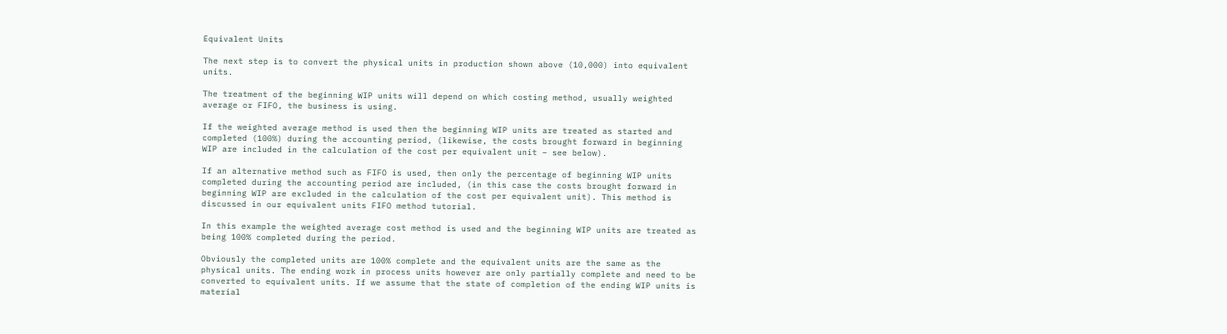Equivalent Units

The next step is to convert the physical units in production shown above (10,000) into equivalent units.

The treatment of the beginning WIP units will depend on which costing method, usually weighted average or FIFO, the business is using.

If the weighted average method is used then the beginning WIP units are treated as started and completed (100%) during the accounting period, (likewise, the costs brought forward in beginning WIP are included in the calculation of the cost per equivalent unit – see below).

If an alternative method such as FIFO is used, then only the percentage of beginning WIP units completed during the accounting period are included, (in this case the costs brought forward in beginning WIP are excluded in the calculation of the cost per equivalent unit). This method is discussed in our equivalent units FIFO method tutorial.

In this example the weighted average cost method is used and the beginning WIP units are treated as being 100% completed during the period.

Obviously the completed units are 100% complete and the equivalent units are the same as the physical units. The ending work in process units however are only partially complete and need to be converted to equivalent units. If we assume that the state of completion of the ending WIP units is material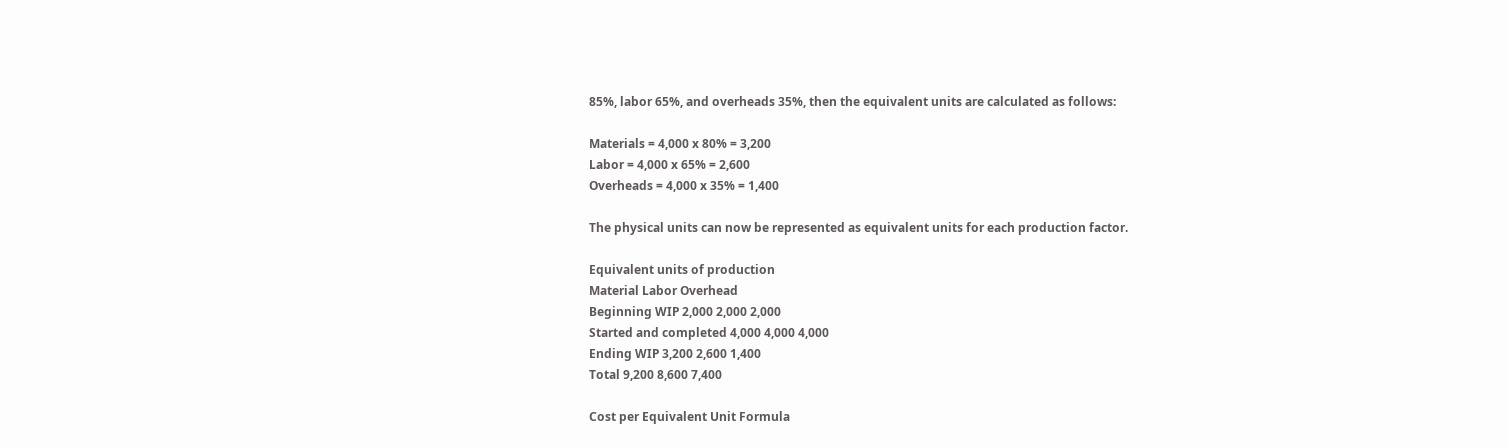85%, labor 65%, and overheads 35%, then the equivalent units are calculated as follows:

Materials = 4,000 x 80% = 3,200
Labor = 4,000 x 65% = 2,600
Overheads = 4,000 x 35% = 1,400

The physical units can now be represented as equivalent units for each production factor.

Equivalent units of production
Material Labor Overhead
Beginning WIP 2,000 2,000 2,000
Started and completed 4,000 4,000 4,000
Ending WIP 3,200 2,600 1,400
Total 9,200 8,600 7,400

Cost per Equivalent Unit Formula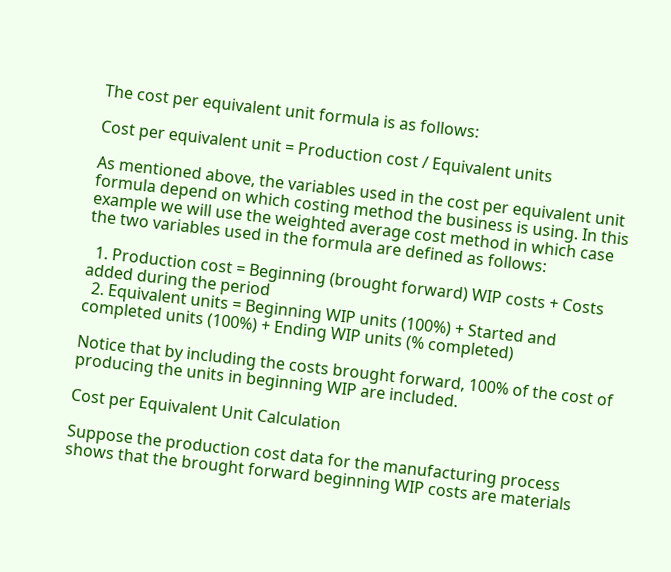The cost per equivalent unit formula is as follows:

Cost per equivalent unit = Production cost / Equivalent units

As mentioned above, the variables used in the cost per equivalent unit formula depend on which costing method the business is using. In this example we will use the weighted average cost method in which case the two variables used in the formula are defined as follows:

  1. Production cost = Beginning (brought forward) WIP costs + Costs added during the period
  2. Equivalent units = Beginning WIP units (100%) + Started and completed units (100%) + Ending WIP units (% completed)

Notice that by including the costs brought forward, 100% of the cost of producing the units in beginning WIP are included.

Cost per Equivalent Unit Calculation

Suppose the production cost data for the manufacturing process shows that the brought forward beginning WIP costs are materials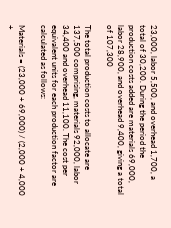23,000, labor 5,500, and overhead 1,700, a total of 30,200. During the period the production costs added are materials 69,000, labor 28,900, and overhead 9,400, giving a total of 107,300

The total production costs to allocate are 137,500 comprising, materials 92,000, labor 34,400 and overhead 11,100. The cost per equivalent units for each production factor are calculated as follows:

Materials = (23,000 + 69,000) / (2,000 + 4,000 +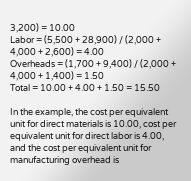3,200) = 10.00
Labor = (5,500 + 28,900) / (2,000 + 4,000 + 2,600) = 4.00
Overheads = (1,700 + 9,400) / (2,000 + 4,000 + 1,400) = 1.50
Total = 10.00 + 4.00 + 1.50 = 15.50

In the example, the cost per equivalent unit for direct materials is 10.00, cost per equivalent unit for direct labor is 4.00, and the cost per equivalent unit for manufacturing overhead is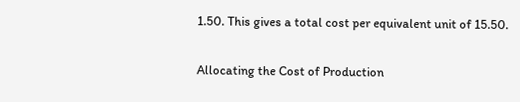1.50. This gives a total cost per equivalent unit of 15.50.

Allocating the Cost of Production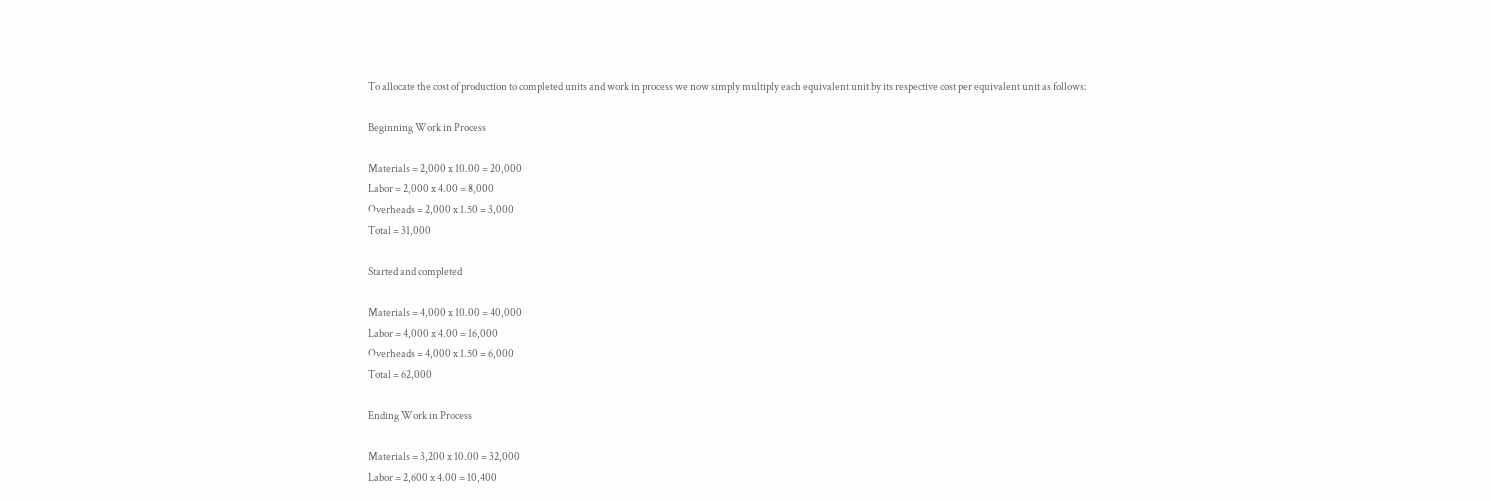To allocate the cost of production to completed units and work in process we now simply multiply each equivalent unit by its respective cost per equivalent unit as follows:

Beginning Work in Process

Materials = 2,000 x 10.00 = 20,000
Labor = 2,000 x 4.00 = 8,000
Overheads = 2,000 x 1.50 = 3,000
Total = 31,000

Started and completed

Materials = 4,000 x 10.00 = 40,000
Labor = 4,000 x 4.00 = 16,000
Overheads = 4,000 x 1.50 = 6,000
Total = 62,000

Ending Work in Process

Materials = 3,200 x 10.00 = 32,000
Labor = 2,600 x 4.00 = 10,400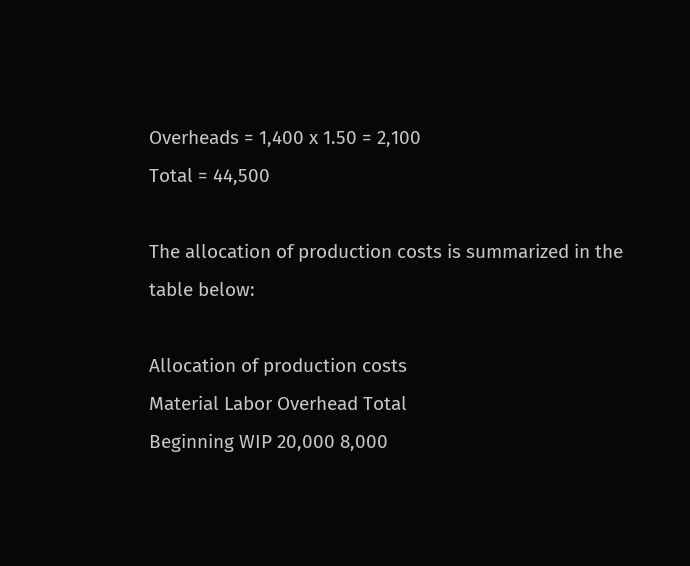Overheads = 1,400 x 1.50 = 2,100
Total = 44,500

The allocation of production costs is summarized in the table below:

Allocation of production costs
Material Labor Overhead Total
Beginning WIP 20,000 8,000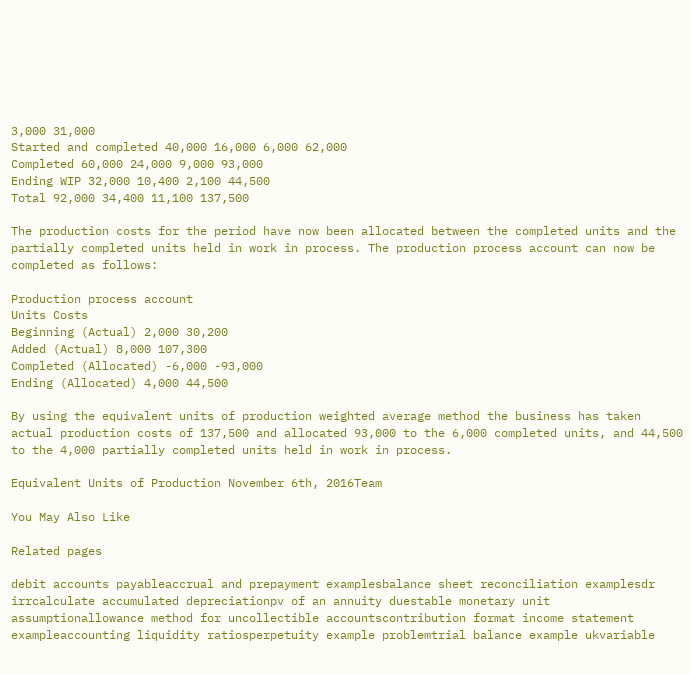3,000 31,000
Started and completed 40,000 16,000 6,000 62,000
Completed 60,000 24,000 9,000 93,000
Ending WIP 32,000 10,400 2,100 44,500
Total 92,000 34,400 11,100 137,500

The production costs for the period have now been allocated between the completed units and the partially completed units held in work in process. The production process account can now be completed as follows:

Production process account
Units Costs
Beginning (Actual) 2,000 30,200
Added (Actual) 8,000 107,300
Completed (Allocated) -6,000 -93,000
Ending (Allocated) 4,000 44,500

By using the equivalent units of production weighted average method the business has taken actual production costs of 137,500 and allocated 93,000 to the 6,000 completed units, and 44,500 to the 4,000 partially completed units held in work in process.

Equivalent Units of Production November 6th, 2016Team

You May Also Like

Related pages

debit accounts payableaccrual and prepayment examplesbalance sheet reconciliation examplesdr irrcalculate accumulated depreciationpv of an annuity duestable monetary unit assumptionallowance method for uncollectible accountscontribution format income statement exampleaccounting liquidity ratiosperpetuity example problemtrial balance example ukvariable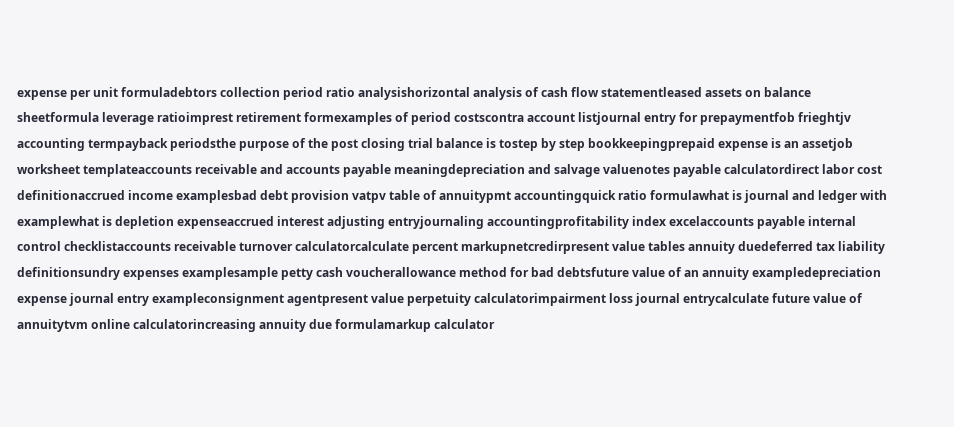expense per unit formuladebtors collection period ratio analysishorizontal analysis of cash flow statementleased assets on balance sheetformula leverage ratioimprest retirement formexamples of period costscontra account listjournal entry for prepaymentfob frieghtjv accounting termpayback periodsthe purpose of the post closing trial balance is tostep by step bookkeepingprepaid expense is an assetjob worksheet templateaccounts receivable and accounts payable meaningdepreciation and salvage valuenotes payable calculatordirect labor cost definitionaccrued income examplesbad debt provision vatpv table of annuitypmt accountingquick ratio formulawhat is journal and ledger with examplewhat is depletion expenseaccrued interest adjusting entryjournaling accountingprofitability index excelaccounts payable internal control checklistaccounts receivable turnover calculatorcalculate percent markupnetcredirpresent value tables annuity duedeferred tax liability definitionsundry expenses examplesample petty cash voucherallowance method for bad debtsfuture value of an annuity exampledepreciation expense journal entry exampleconsignment agentpresent value perpetuity calculatorimpairment loss journal entrycalculate future value of annuitytvm online calculatorincreasing annuity due formulamarkup calculator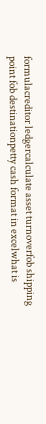formulacreditor ledgercalculate asset turnoverfob shipping point fob destinationpetty cash format in excelwhat is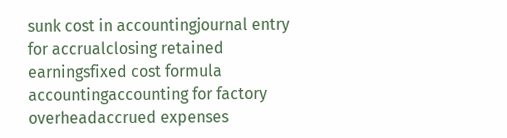sunk cost in accountingjournal entry for accrualclosing retained earningsfixed cost formula accountingaccounting for factory overheadaccrued expenses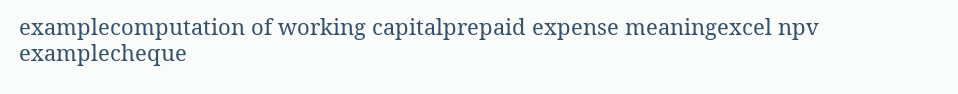examplecomputation of working capitalprepaid expense meaningexcel npv examplecheque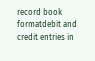record book formatdebit and credit entries in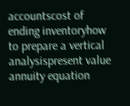accountscost of ending inventoryhow to prepare a vertical analysispresent value annuity equation